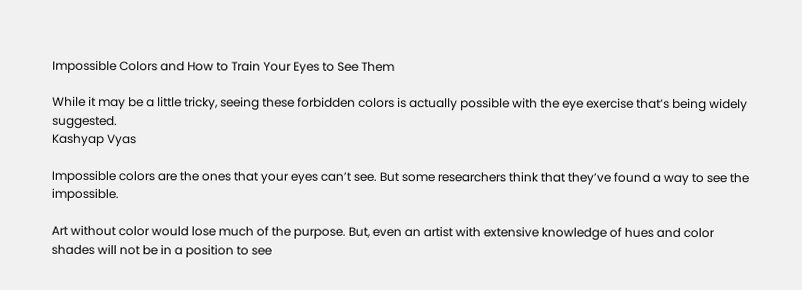Impossible Colors and How to Train Your Eyes to See Them

While it may be a little tricky, seeing these forbidden colors is actually possible with the eye exercise that’s being widely suggested.
Kashyap Vyas

Impossible colors are the ones that your eyes can’t see. But some researchers think that they’ve found a way to see the impossible.

Art without color would lose much of the purpose. But, even an artist with extensive knowledge of hues and color shades will not be in a position to see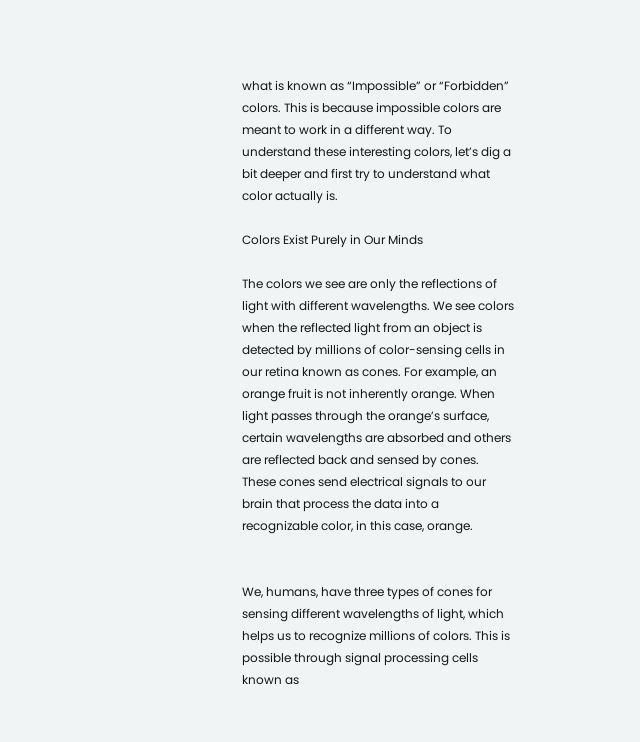what is known as “Impossible” or “Forbidden” colors. This is because impossible colors are meant to work in a different way. To understand these interesting colors, let’s dig a bit deeper and first try to understand what color actually is.

Colors Exist Purely in Our Minds

The colors we see are only the reflections of light with different wavelengths. We see colors when the reflected light from an object is detected by millions of color-sensing cells in our retina known as cones. For example, an orange fruit is not inherently orange. When light passes through the orange’s surface, certain wavelengths are absorbed and others are reflected back and sensed by cones. These cones send electrical signals to our brain that process the data into a recognizable color, in this case, orange.


We, humans, have three types of cones for sensing different wavelengths of light, which helps us to recognize millions of colors. This is possible through signal processing cells known as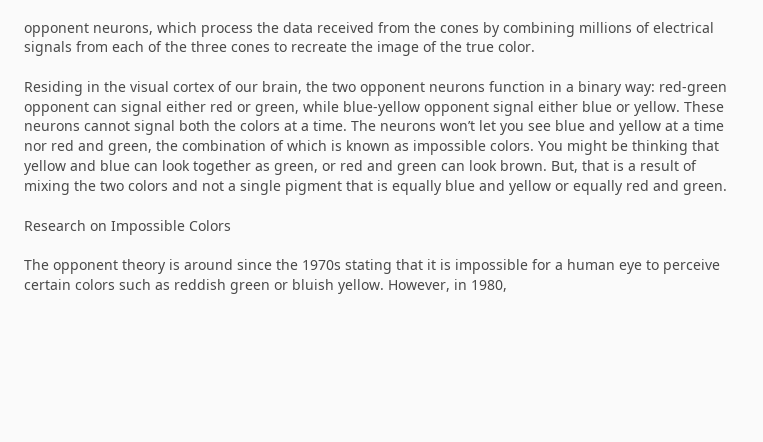opponent neurons, which process the data received from the cones by combining millions of electrical signals from each of the three cones to recreate the image of the true color.

Residing in the visual cortex of our brain, the two opponent neurons function in a binary way: red-green opponent can signal either red or green, while blue-yellow opponent signal either blue or yellow. These neurons cannot signal both the colors at a time. The neurons won’t let you see blue and yellow at a time nor red and green, the combination of which is known as impossible colors. You might be thinking that yellow and blue can look together as green, or red and green can look brown. But, that is a result of mixing the two colors and not a single pigment that is equally blue and yellow or equally red and green.

Research on Impossible Colors

The opponent theory is around since the 1970s stating that it is impossible for a human eye to perceive certain colors such as reddish green or bluish yellow. However, in 1980,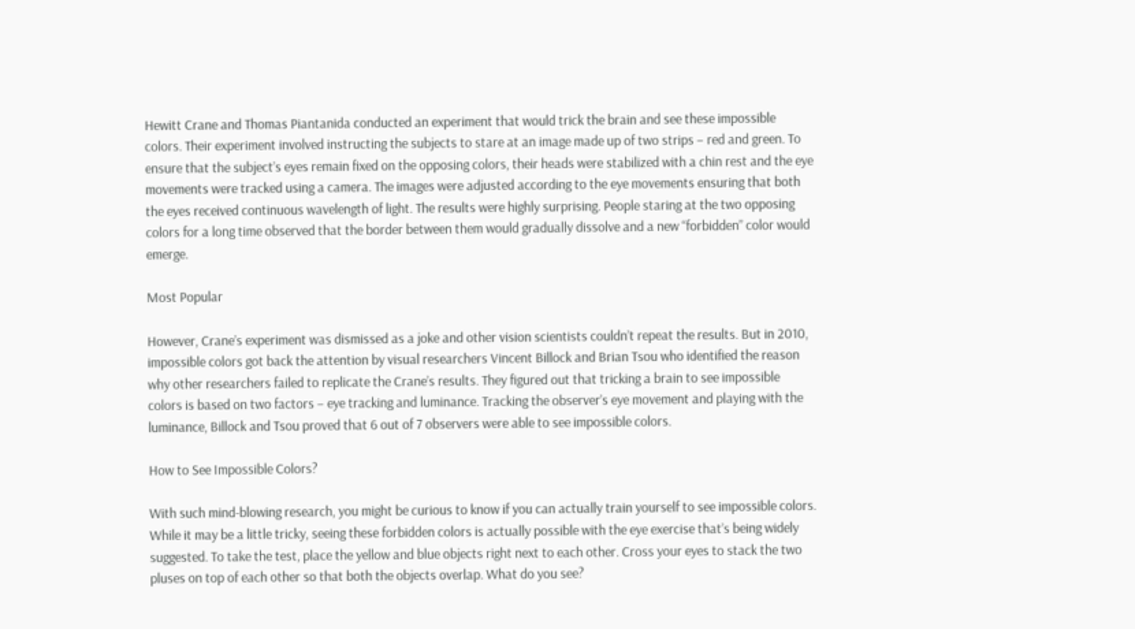Hewitt Crane and Thomas Piantanida conducted an experiment that would trick the brain and see these impossible colors. Their experiment involved instructing the subjects to stare at an image made up of two strips – red and green. To ensure that the subject’s eyes remain fixed on the opposing colors, their heads were stabilized with a chin rest and the eye movements were tracked using a camera. The images were adjusted according to the eye movements ensuring that both the eyes received continuous wavelength of light. The results were highly surprising. People staring at the two opposing colors for a long time observed that the border between them would gradually dissolve and a new “forbidden” color would emerge.

Most Popular

However, Crane’s experiment was dismissed as a joke and other vision scientists couldn’t repeat the results. But in 2010, impossible colors got back the attention by visual researchers Vincent Billock and Brian Tsou who identified the reason why other researchers failed to replicate the Crane’s results. They figured out that tricking a brain to see impossible colors is based on two factors – eye tracking and luminance. Tracking the observer’s eye movement and playing with the luminance, Billock and Tsou proved that 6 out of 7 observers were able to see impossible colors.

How to See Impossible Colors?

With such mind-blowing research, you might be curious to know if you can actually train yourself to see impossible colors. While it may be a little tricky, seeing these forbidden colors is actually possible with the eye exercise that’s being widely suggested. To take the test, place the yellow and blue objects right next to each other. Cross your eyes to stack the two pluses on top of each other so that both the objects overlap. What do you see?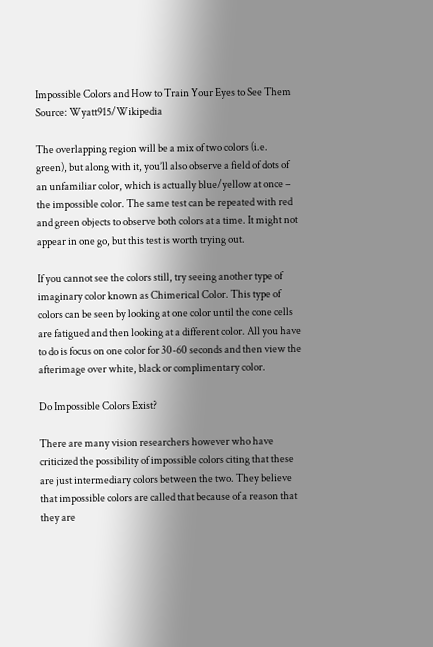Impossible Colors and How to Train Your Eyes to See Them
Source: Wyatt915/Wikipedia

The overlapping region will be a mix of two colors (i.e. green), but along with it, you’ll also observe a field of dots of an unfamiliar color, which is actually blue/yellow at once – the impossible color. The same test can be repeated with red and green objects to observe both colors at a time. It might not appear in one go, but this test is worth trying out.

If you cannot see the colors still, try seeing another type of imaginary color known as Chimerical Color. This type of colors can be seen by looking at one color until the cone cells are fatigued and then looking at a different color. All you have to do is focus on one color for 30-60 seconds and then view the afterimage over white, black or complimentary color.

Do Impossible Colors Exist?

There are many vision researchers however who have criticized the possibility of impossible colors citing that these are just intermediary colors between the two. They believe that impossible colors are called that because of a reason that they are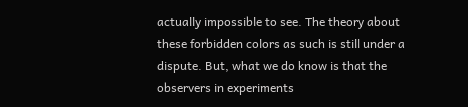actually impossible to see. The theory about these forbidden colors as such is still under a dispute. But, what we do know is that the observers in experiments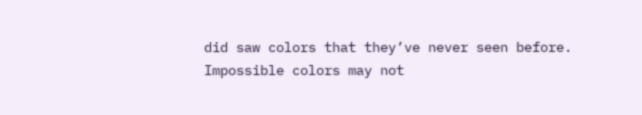did saw colors that they’ve never seen before. Impossible colors may not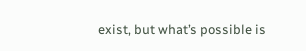exist, but what’s possible is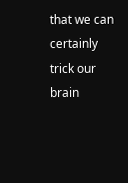that we can certainly trick our brain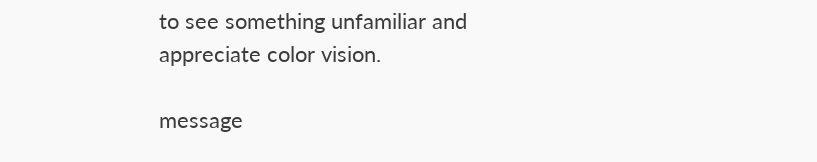to see something unfamiliar and appreciate color vision.

message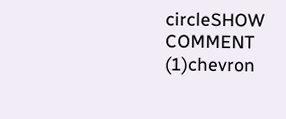circleSHOW COMMENT (1)chevron